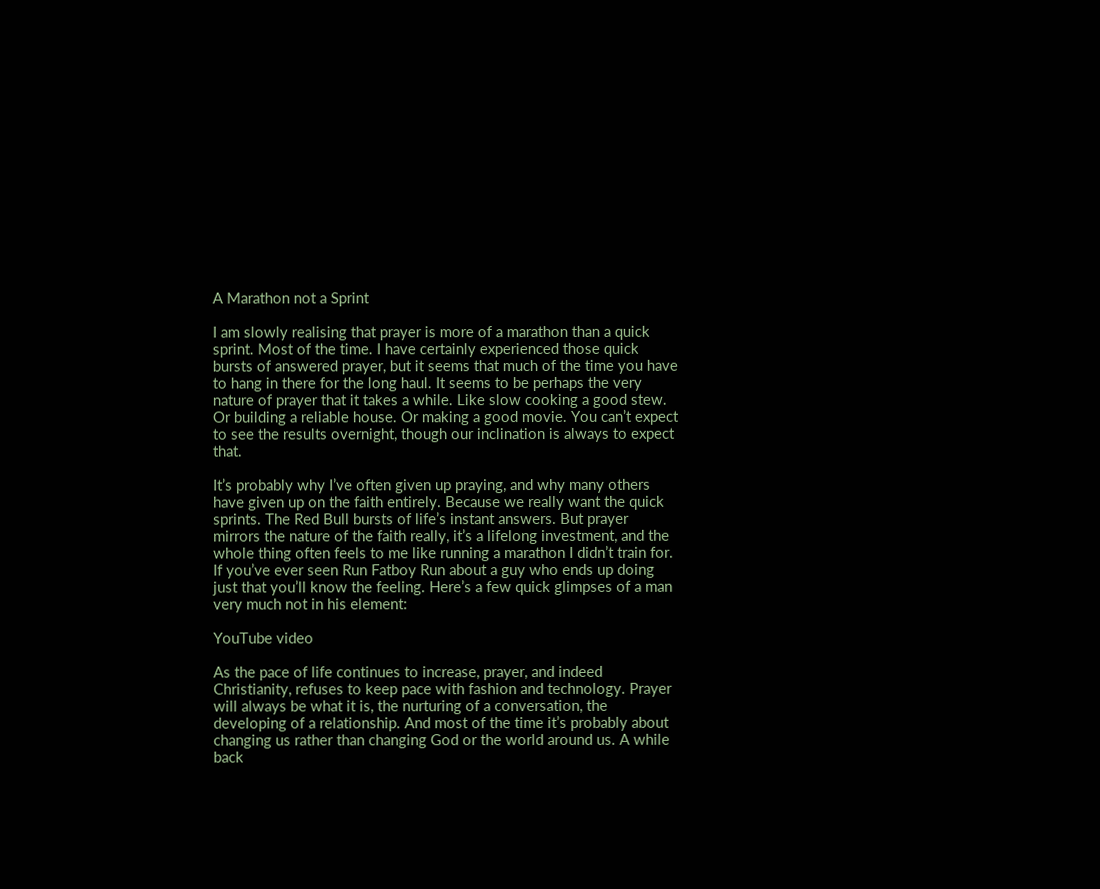A Marathon not a Sprint

I am slowly realising that prayer is more of a marathon than a quick sprint. Most of the time. I have certainly experienced those quick bursts of answered prayer, but it seems that much of the time you have to hang in there for the long haul. It seems to be perhaps the very nature of prayer that it takes a while. Like slow cooking a good stew. Or building a reliable house. Or making a good movie. You can’t expect to see the results overnight, though our inclination is always to expect that.

It’s probably why I’ve often given up praying, and why many others have given up on the faith entirely. Because we really want the quick sprints. The Red Bull bursts of life’s instant answers. But prayer mirrors the nature of the faith really, it’s a lifelong investment, and the whole thing often feels to me like running a marathon I didn’t train for. If you’ve ever seen Run Fatboy Run about a guy who ends up doing just that you’ll know the feeling. Here’s a few quick glimpses of a man very much not in his element:

YouTube video

As the pace of life continues to increase, prayer, and indeed Christianity, refuses to keep pace with fashion and technology. Prayer will always be what it is, the nurturing of a conversation, the developing of a relationship. And most of the time it’s probably about changing us rather than changing God or the world around us. A while back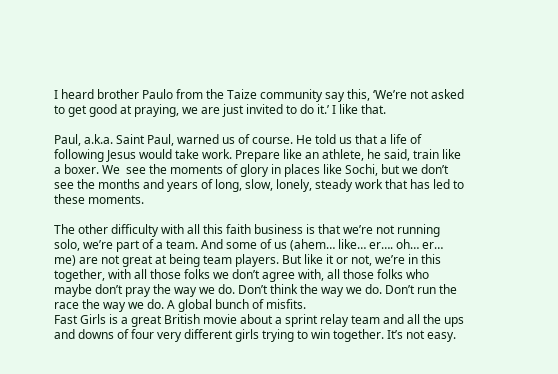I heard brother Paulo from the Taize community say this, ‘We’re not asked to get good at praying, we are just invited to do it.’ I like that.

Paul, a.k.a. Saint Paul, warned us of course. He told us that a life of following Jesus would take work. Prepare like an athlete, he said, train like a boxer. We  see the moments of glory in places like Sochi, but we don’t see the months and years of long, slow, lonely, steady work that has led to these moments.

The other difficulty with all this faith business is that we’re not running solo, we’re part of a team. And some of us (ahem… like… er…. oh… er… me) are not great at being team players. But like it or not, we’re in this together, with all those folks we don’t agree with, all those folks who maybe don’t pray the way we do. Don’t think the way we do. Don’t run the race the way we do. A global bunch of misfits.
Fast Girls is a great British movie about a sprint relay team and all the ups and downs of four very different girls trying to win together. It’s not easy.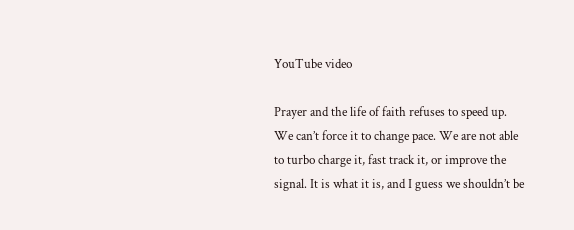YouTube video

Prayer and the life of faith refuses to speed up. We can’t force it to change pace. We are not able to turbo charge it, fast track it, or improve the signal. It is what it is, and I guess we shouldn’t be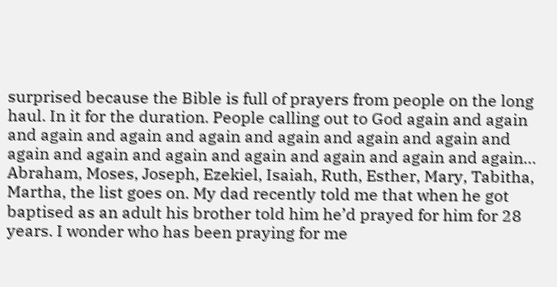surprised because the Bible is full of prayers from people on the long haul. In it for the duration. People calling out to God again and again and again and again and again and again and again and again and again and again and again and again and again and again and again… Abraham, Moses, Joseph, Ezekiel, Isaiah, Ruth, Esther, Mary, Tabitha, Martha, the list goes on. My dad recently told me that when he got baptised as an adult his brother told him he’d prayed for him for 28 years. I wonder who has been praying for me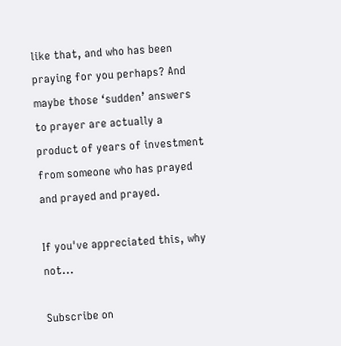like that, and who has been praying for you perhaps? And maybe those ‘sudden’ answers to prayer are actually a product of years of investment from someone who has prayed and prayed and prayed.

If you've appreciated this, why not...

Subscribe on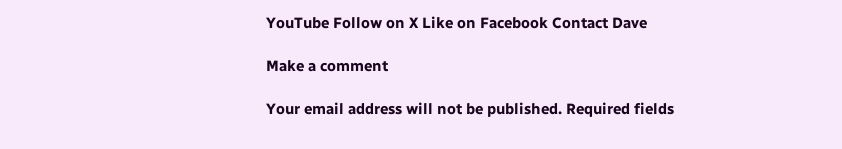YouTube Follow on X Like on Facebook Contact Dave

Make a comment

Your email address will not be published. Required fields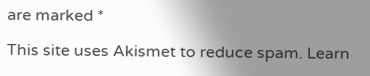are marked *

This site uses Akismet to reduce spam. Learn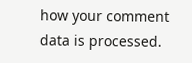how your comment data is processed.